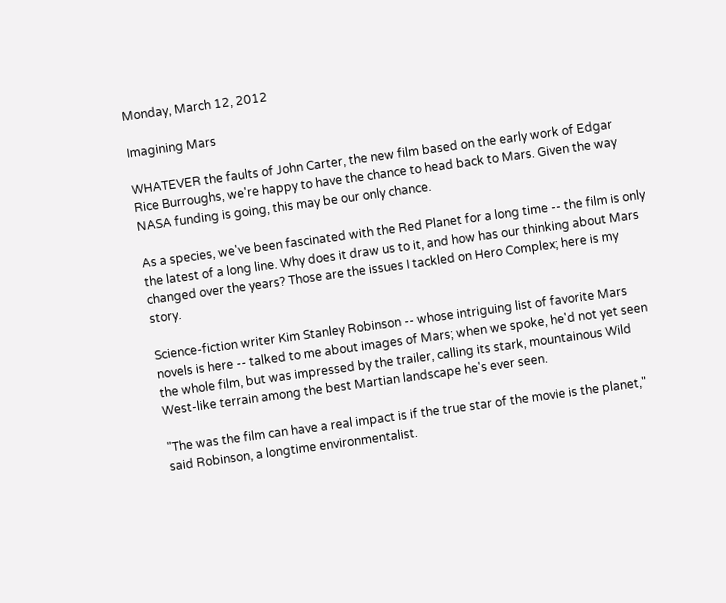Monday, March 12, 2012

Imagining Mars

WHATEVER the faults of John Carter, the new film based on the early work of Edgar Rice Burroughs, we're happy to have the chance to head back to Mars. Given the way NASA funding is going, this may be our only chance.

As a species, we've been fascinated with the Red Planet for a long time -- the film is only the latest of a long line. Why does it draw us to it, and how has our thinking about Mars changed over the years? Those are the issues I tackled on Hero Complex; here is my story.

Science-fiction writer Kim Stanley Robinson -- whose intriguing list of favorite Mars novels is here -- talked to me about images of Mars; when we spoke, he'd not yet seen the whole film, but was impressed by the trailer, calling its stark, mountainous Wild West-like terrain among the best Martian landscape he's ever seen.

"The was the film can have a real impact is if the true star of the movie is the planet," said Robinson, a longtime environmentalist.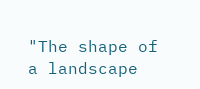"The shape of a landscape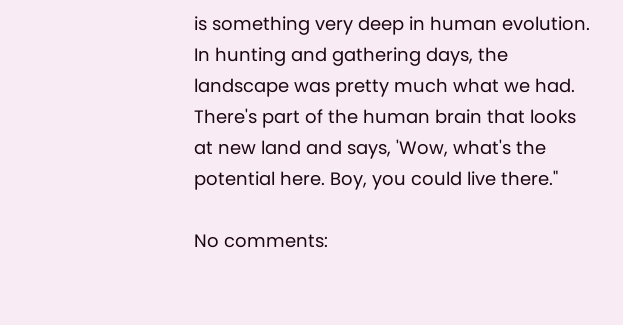is something very deep in human evolution. In hunting and gathering days, the landscape was pretty much what we had. There's part of the human brain that looks at new land and says, 'Wow, what's the potential here. Boy, you could live there."

No comments: